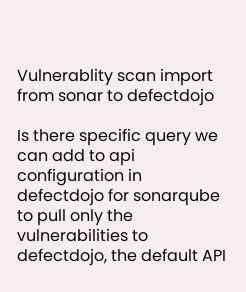Vulnerablity scan import from sonar to defectdojo

Is there specific query we can add to api configuration in defectdojo for sonarqube to pull only the vulnerabilities to defectdojo, the default API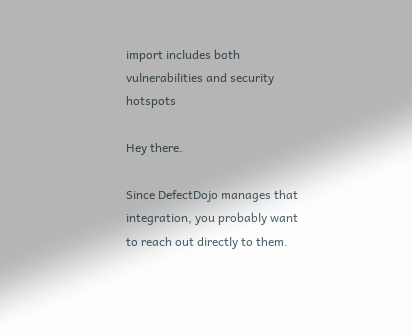import includes both vulnerabilities and security hotspots

Hey there.

Since DefectDojo manages that integration, you probably want to reach out directly to them.